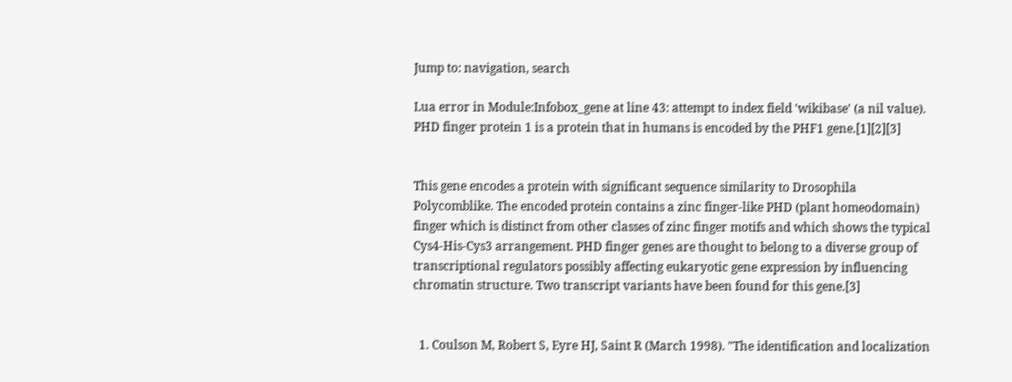Jump to: navigation, search

Lua error in Module:Infobox_gene at line 43: attempt to index field 'wikibase' (a nil value). PHD finger protein 1 is a protein that in humans is encoded by the PHF1 gene.[1][2][3]


This gene encodes a protein with significant sequence similarity to Drosophila Polycomblike. The encoded protein contains a zinc finger-like PHD (plant homeodomain) finger which is distinct from other classes of zinc finger motifs and which shows the typical Cys4-His-Cys3 arrangement. PHD finger genes are thought to belong to a diverse group of transcriptional regulators possibly affecting eukaryotic gene expression by influencing chromatin structure. Two transcript variants have been found for this gene.[3]


  1. Coulson M, Robert S, Eyre HJ, Saint R (March 1998). "The identification and localization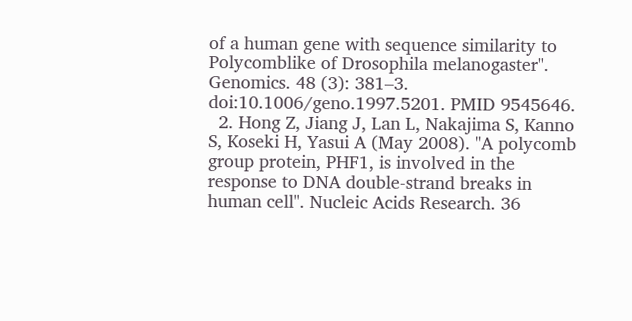of a human gene with sequence similarity to Polycomblike of Drosophila melanogaster". Genomics. 48 (3): 381–3. doi:10.1006/geno.1997.5201. PMID 9545646.
  2. Hong Z, Jiang J, Lan L, Nakajima S, Kanno S, Koseki H, Yasui A (May 2008). "A polycomb group protein, PHF1, is involved in the response to DNA double-strand breaks in human cell". Nucleic Acids Research. 36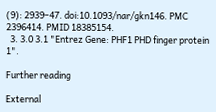(9): 2939–47. doi:10.1093/nar/gkn146. PMC 2396414. PMID 18385154.
  3. 3.0 3.1 "Entrez Gene: PHF1 PHD finger protein 1".

Further reading

External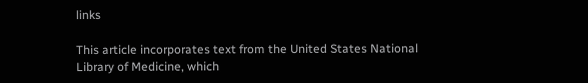links

This article incorporates text from the United States National Library of Medicine, which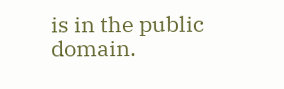is in the public domain.